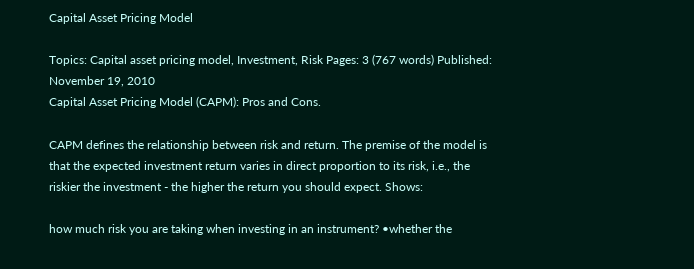Capital Asset Pricing Model

Topics: Capital asset pricing model, Investment, Risk Pages: 3 (767 words) Published: November 19, 2010
Capital Asset Pricing Model (CAPM): Pros and Cons.

CAPM defines the relationship between risk and return. The premise of the model is that the expected investment return varies in direct proportion to its risk, i.e., the riskier the investment - the higher the return you should expect. Shows:

how much risk you are taking when investing in an instrument? •whether the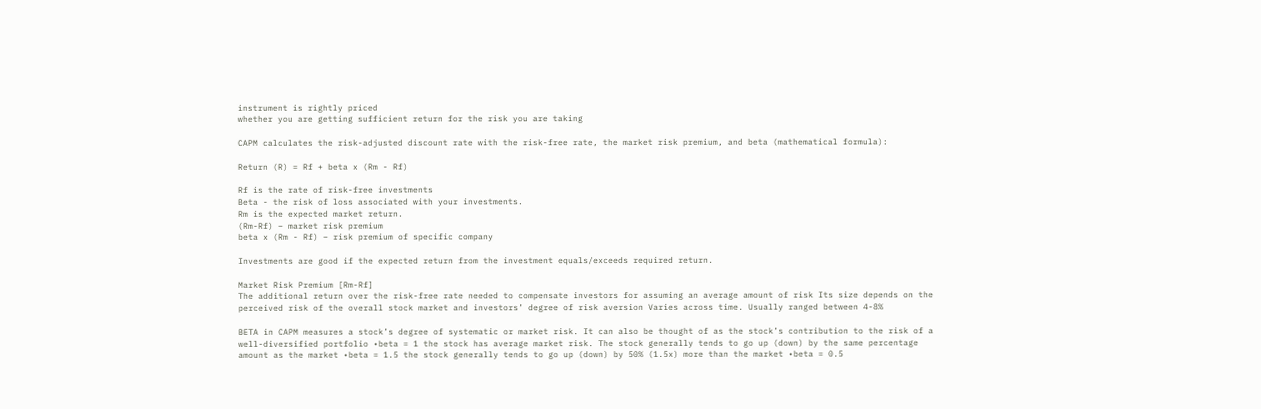instrument is rightly priced
whether you are getting sufficient return for the risk you are taking

CAPM calculates the risk-adjusted discount rate with the risk-free rate, the market risk premium, and beta (mathematical formula):

Return (R) = Rf + beta x (Rm - Rf)

Rf is the rate of risk-free investments
Beta - the risk of loss associated with your investments.
Rm is the expected market return.
(Rm-Rf) – market risk premium
beta x (Rm - Rf) – risk premium of specific company

Investments are good if the expected return from the investment equals/exceeds required return.

Market Risk Premium [Rm-Rf]
The additional return over the risk-free rate needed to compensate investors for assuming an average amount of risk Its size depends on the perceived risk of the overall stock market and investors’ degree of risk aversion Varies across time. Usually ranged between 4-8%

BETA in CAPM measures a stock’s degree of systematic or market risk. It can also be thought of as the stock’s contribution to the risk of a well-diversified portfolio •beta = 1 the stock has average market risk. The stock generally tends to go up (down) by the same percentage amount as the market •beta = 1.5 the stock generally tends to go up (down) by 50% (1.5x) more than the market •beta = 0.5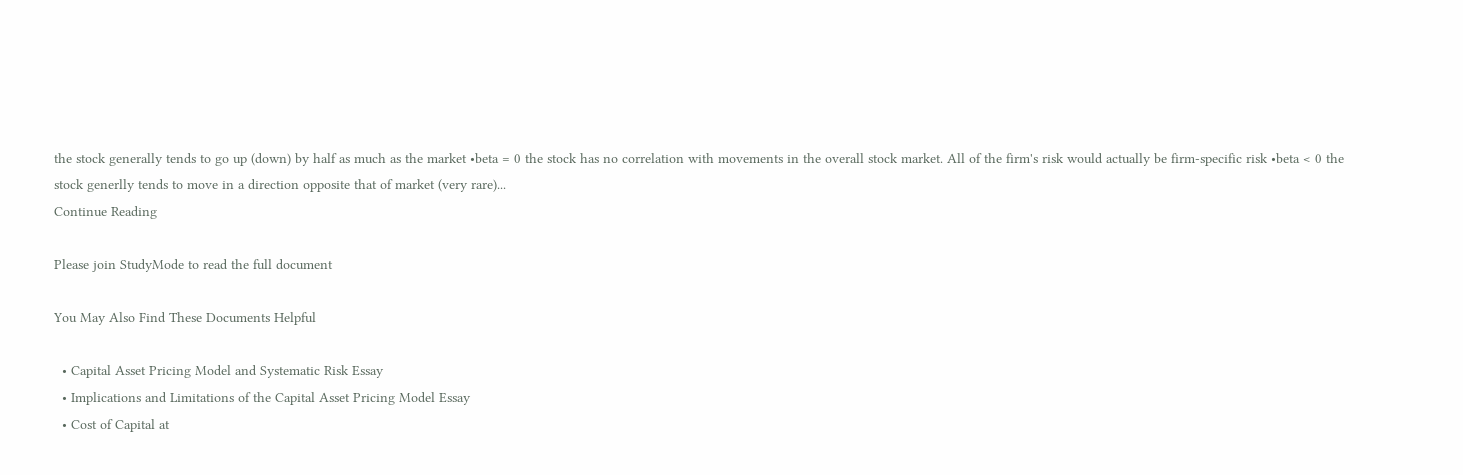the stock generally tends to go up (down) by half as much as the market •beta = 0 the stock has no correlation with movements in the overall stock market. All of the firm's risk would actually be firm-specific risk •beta < 0 the stock generlly tends to move in a direction opposite that of market (very rare)...
Continue Reading

Please join StudyMode to read the full document

You May Also Find These Documents Helpful

  • Capital Asset Pricing Model and Systematic Risk Essay
  • Implications and Limitations of the Capital Asset Pricing Model Essay
  • Cost of Capital at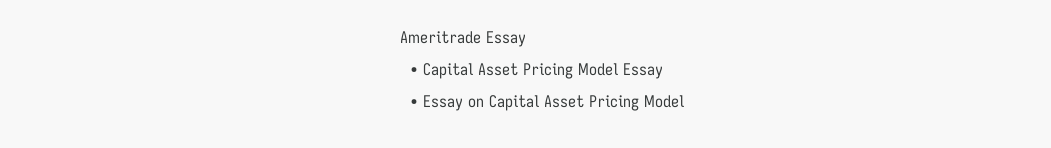Ameritrade Essay
  • Capital Asset Pricing Model Essay
  • Essay on Capital Asset Pricing Model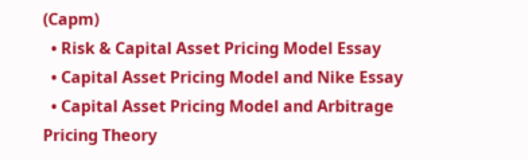(Capm)
  • Risk & Capital Asset Pricing Model Essay
  • Capital Asset Pricing Model and Nike Essay
  • Capital Asset Pricing Model and Arbitrage Pricing Theory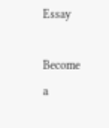Essay

Become a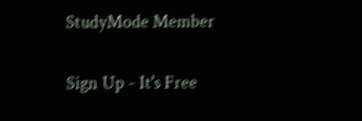StudyMode Member

Sign Up - It's Free